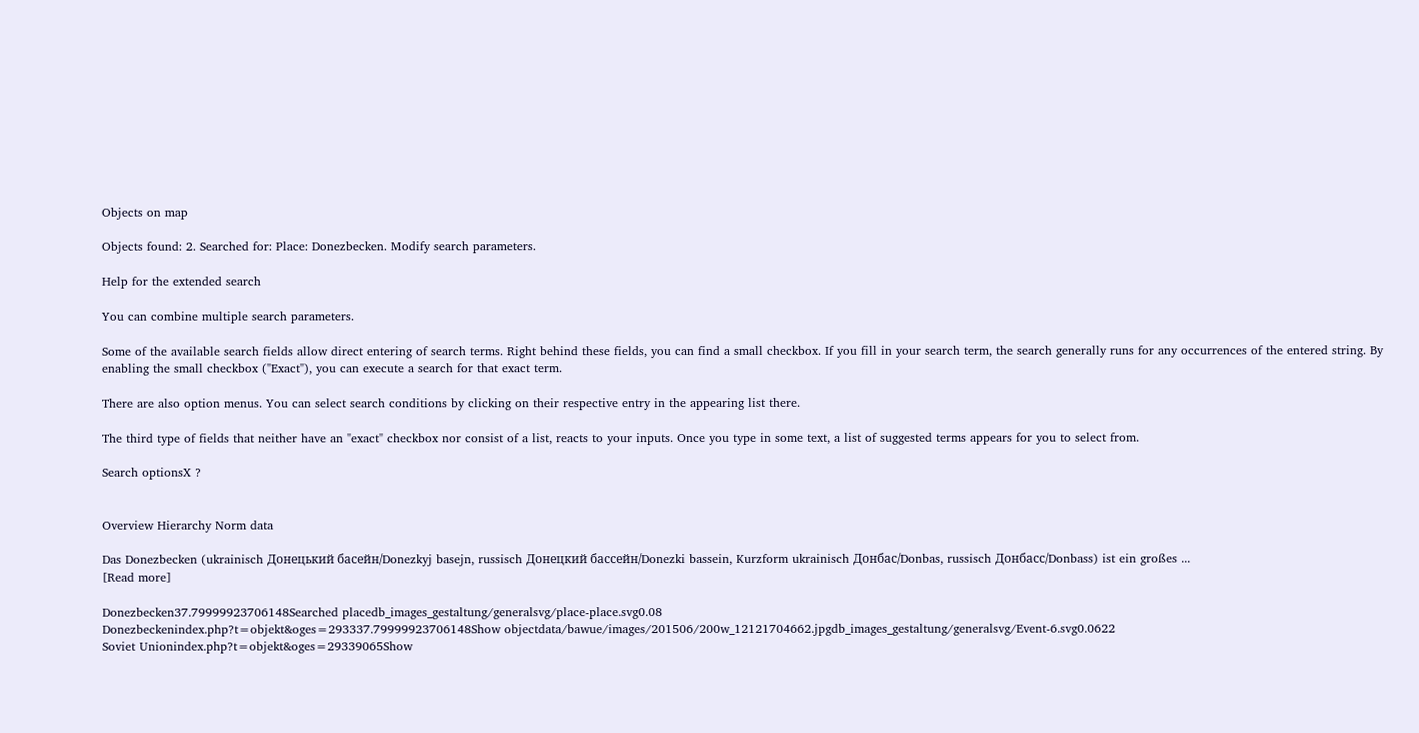Objects on map

Objects found: 2. Searched for: Place: Donezbecken. Modify search parameters.

Help for the extended search

You can combine multiple search parameters.

Some of the available search fields allow direct entering of search terms. Right behind these fields, you can find a small checkbox. If you fill in your search term, the search generally runs for any occurrences of the entered string. By enabling the small checkbox ("Exact"), you can execute a search for that exact term.

There are also option menus. You can select search conditions by clicking on their respective entry in the appearing list there.

The third type of fields that neither have an "exact" checkbox nor consist of a list, reacts to your inputs. Once you type in some text, a list of suggested terms appears for you to select from.

Search optionsX ?


Overview Hierarchy Norm data

Das Donezbecken (ukrainisch Донецький басейн/Donezkyj basejn, russisch Донецкий бассейн/Donezki bassein, Kurzform ukrainisch Донбас/Donbas, russisch Донбасс/Donbass) ist ein großes ...
[Read more]

Donezbecken37.79999923706148Searched placedb_images_gestaltung/generalsvg/place-place.svg0.08
Donezbeckenindex.php?t=objekt&oges=293337.79999923706148Show objectdata/bawue/images/201506/200w_12121704662.jpgdb_images_gestaltung/generalsvg/Event-6.svg0.0622
Soviet Unionindex.php?t=objekt&oges=29339065Show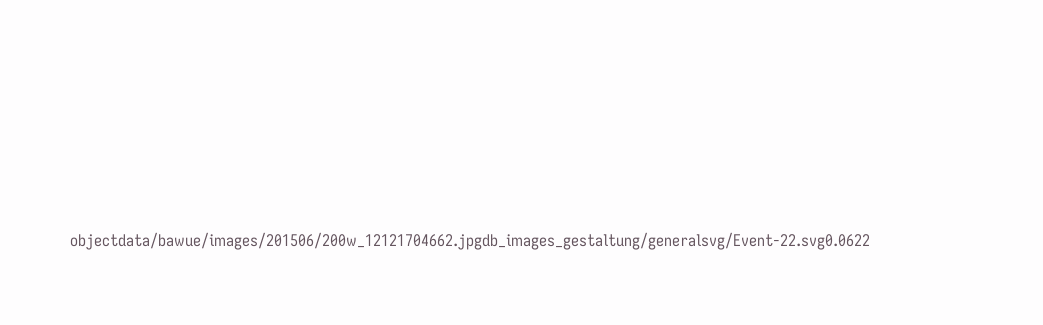objectdata/bawue/images/201506/200w_12121704662.jpgdb_images_gestaltung/generalsvg/Event-22.svg0.0622